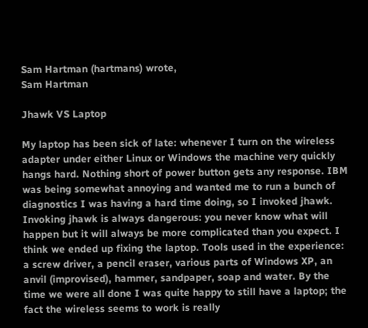Sam Hartman (hartmans) wrote,
Sam Hartman

Jhawk VS Laptop

My laptop has been sick of late: whenever I turn on the wireless adapter under either Linux or Windows the machine very quickly hangs hard. Nothing short of power button gets any response. IBM was being somewhat annoying and wanted me to run a bunch of diagnostics I was having a hard time doing, so I invoked jhawk. Invoking jhawk is always dangerous: you never know what will happen but it will always be more complicated than you expect. I think we ended up fixing the laptop. Tools used in the experience: a screw driver, a pencil eraser, various parts of Windows XP, an anvil (improvised), hammer, sandpaper, soap and water. By the time we were all done I was quite happy to still have a laptop; the fact the wireless seems to work is really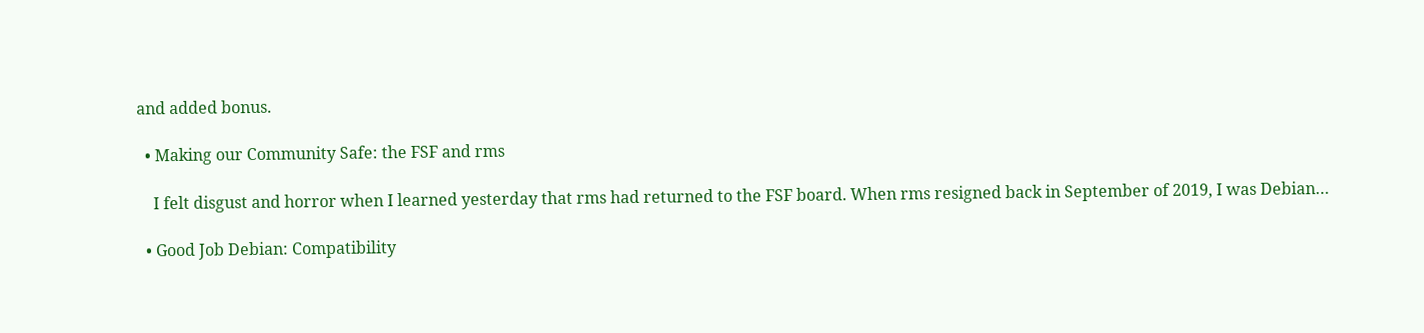and added bonus.

  • Making our Community Safe: the FSF and rms

    I felt disgust and horror when I learned yesterday that rms had returned to the FSF board. When rms resigned back in September of 2019, I was Debian…

  • Good Job Debian: Compatibility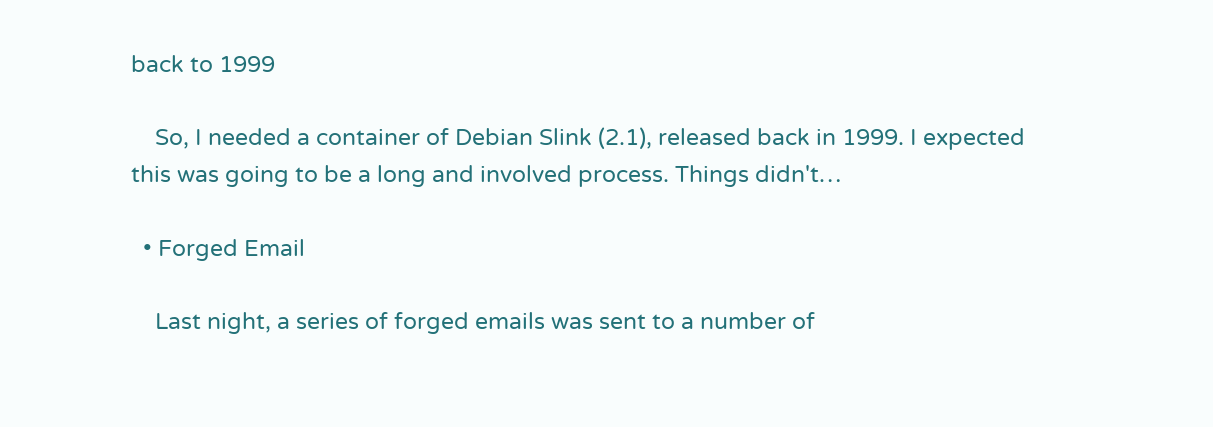back to 1999

    So, I needed a container of Debian Slink (2.1), released back in 1999. I expected this was going to be a long and involved process. Things didn't…

  • Forged Email

    Last night, a series of forged emails was sent to a number of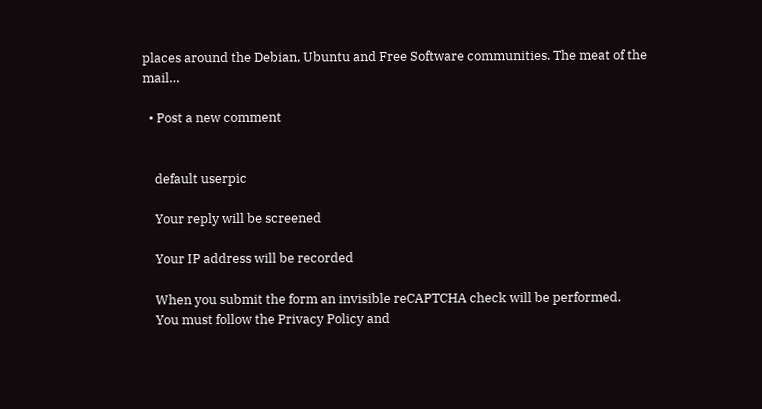places around the Debian, Ubuntu and Free Software communities. The meat of the mail…

  • Post a new comment


    default userpic

    Your reply will be screened

    Your IP address will be recorded

    When you submit the form an invisible reCAPTCHA check will be performed.
    You must follow the Privacy Policy and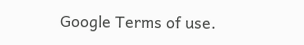Google Terms of use.